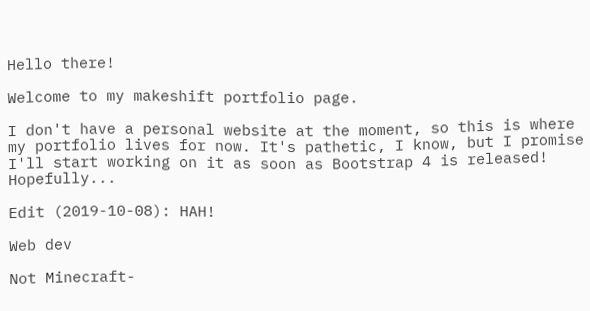Hello there!

Welcome to my makeshift portfolio page.

I don't have a personal website at the moment, so this is where my portfolio lives for now. It's pathetic, I know, but I promise I'll start working on it as soon as Bootstrap 4 is released! Hopefully...

Edit (2019-10-08): HAH!

Web dev

Not Minecraft-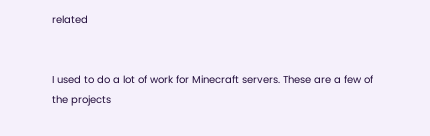related


I used to do a lot of work for Minecraft servers. These are a few of the projects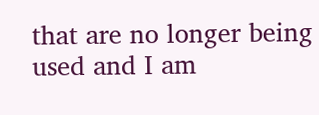that are no longer being used and I am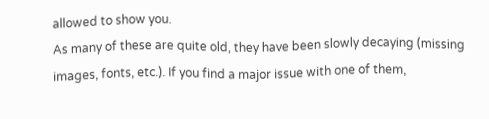allowed to show you.
As many of these are quite old, they have been slowly decaying (missing images, fonts, etc.). If you find a major issue with one of them,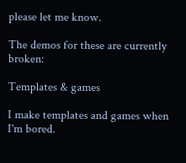please let me know.

The demos for these are currently broken:

Templates & games

I make templates and games when I'm bored.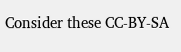Consider these CC-BY-SA